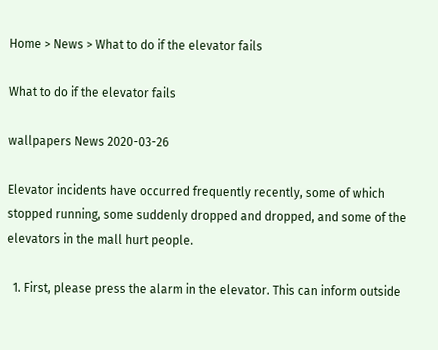Home > News > What to do if the elevator fails

What to do if the elevator fails

wallpapers News 2020-03-26

Elevator incidents have occurred frequently recently, some of which stopped running, some suddenly dropped and dropped, and some of the elevators in the mall hurt people.

  1. First, please press the alarm in the elevator. This can inform outside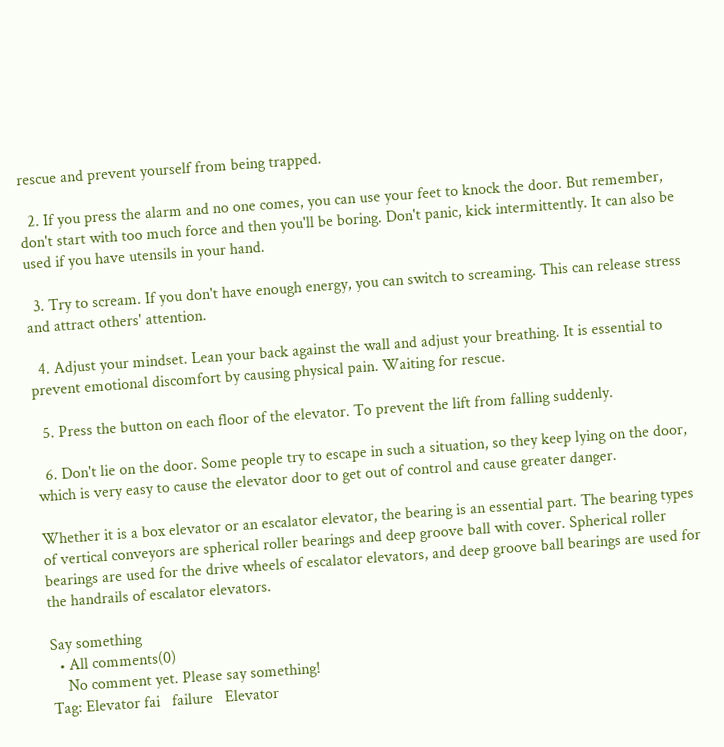rescue and prevent yourself from being trapped.

  2. If you press the alarm and no one comes, you can use your feet to knock the door. But remember, don't start with too much force and then you'll be boring. Don't panic, kick intermittently. It can also be used if you have utensils in your hand.

  3. Try to scream. If you don't have enough energy, you can switch to screaming. This can release stress and attract others' attention.

  4. Adjust your mindset. Lean your back against the wall and adjust your breathing. It is essential to prevent emotional discomfort by causing physical pain. Waiting for rescue.

  5. Press the button on each floor of the elevator. To prevent the lift from falling suddenly.

  6. Don't lie on the door. Some people try to escape in such a situation, so they keep lying on the door, which is very easy to cause the elevator door to get out of control and cause greater danger.

Whether it is a box elevator or an escalator elevator, the bearing is an essential part. The bearing types of vertical conveyors are spherical roller bearings and deep groove ball with cover. Spherical roller bearings are used for the drive wheels of escalator elevators, and deep groove ball bearings are used for the handrails of escalator elevators.

Say something
  • All comments(0)
    No comment yet. Please say something!
Tag: Elevator fai   failure   Elevator